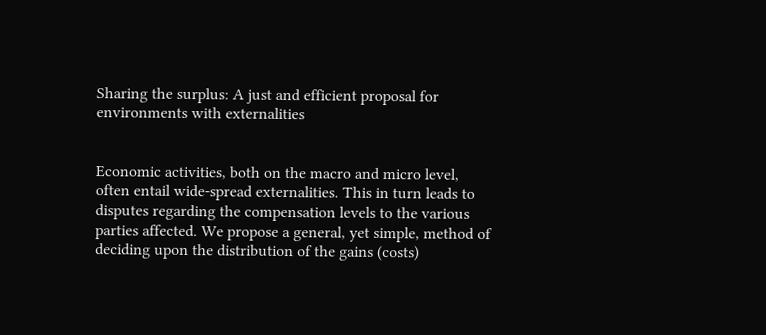Sharing the surplus: A just and efficient proposal for environments with externalities


Economic activities, both on the macro and micro level, often entail wide-spread externalities. This in turn leads to disputes regarding the compensation levels to the various parties affected. We propose a general, yet simple, method of deciding upon the distribution of the gains (costs)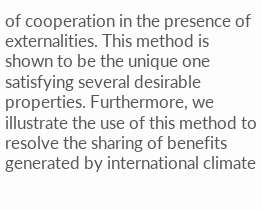of cooperation in the presence of externalities. This method is shown to be the unique one satisfying several desirable properties. Furthermore, we illustrate the use of this method to resolve the sharing of benefits generated by international climate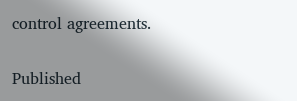control agreements.

Published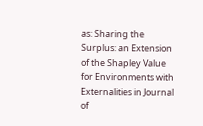as: Sharing the Surplus: an Extension of the Shapley Value for Environments with Externalities in Journal of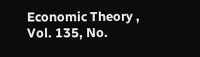Economic Theory , Vol. 135, No.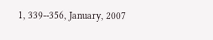1, 339--356, January, 2007